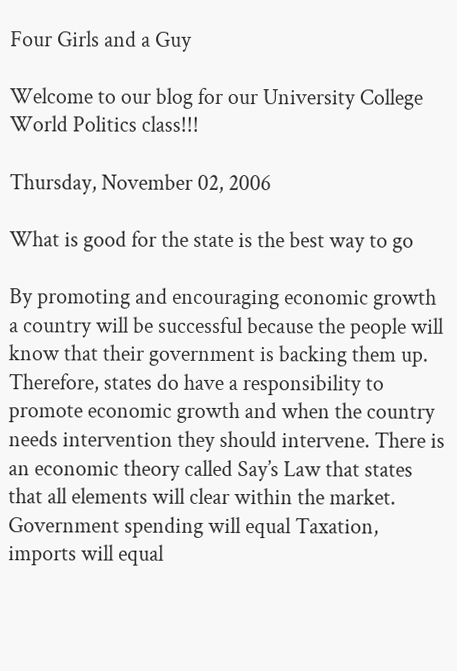Four Girls and a Guy

Welcome to our blog for our University College World Politics class!!!

Thursday, November 02, 2006

What is good for the state is the best way to go

By promoting and encouraging economic growth a country will be successful because the people will know that their government is backing them up.
Therefore, states do have a responsibility to promote economic growth and when the country needs intervention they should intervene. There is an economic theory called Say’s Law that states that all elements will clear within the market. Government spending will equal Taxation, imports will equal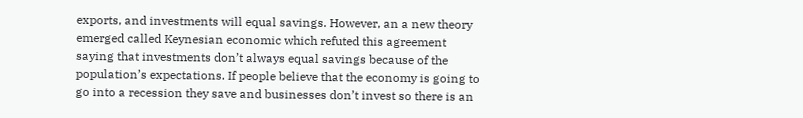exports, and investments will equal savings. However, an a new theory emerged called Keynesian economic which refuted this agreement saying that investments don’t always equal savings because of the population’s expectations. If people believe that the economy is going to go into a recession they save and businesses don’t invest so there is an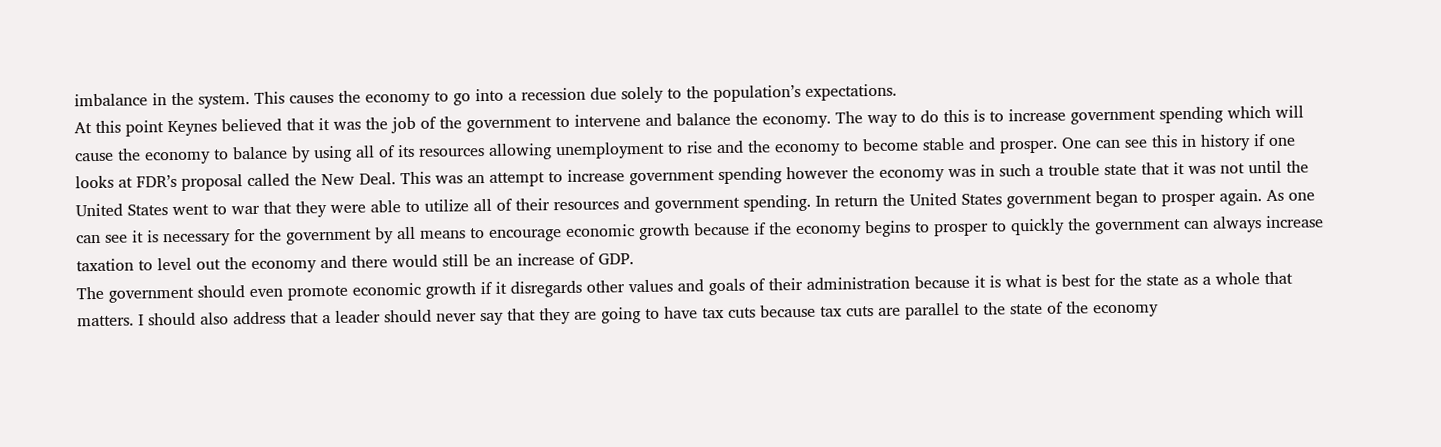imbalance in the system. This causes the economy to go into a recession due solely to the population’s expectations.
At this point Keynes believed that it was the job of the government to intervene and balance the economy. The way to do this is to increase government spending which will cause the economy to balance by using all of its resources allowing unemployment to rise and the economy to become stable and prosper. One can see this in history if one looks at FDR’s proposal called the New Deal. This was an attempt to increase government spending however the economy was in such a trouble state that it was not until the United States went to war that they were able to utilize all of their resources and government spending. In return the United States government began to prosper again. As one can see it is necessary for the government by all means to encourage economic growth because if the economy begins to prosper to quickly the government can always increase taxation to level out the economy and there would still be an increase of GDP.
The government should even promote economic growth if it disregards other values and goals of their administration because it is what is best for the state as a whole that matters. I should also address that a leader should never say that they are going to have tax cuts because tax cuts are parallel to the state of the economy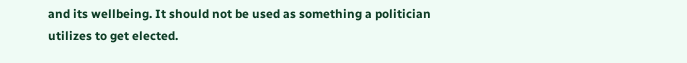and its wellbeing. It should not be used as something a politician utilizes to get elected.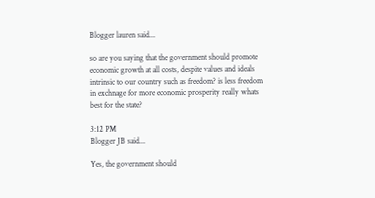Blogger lauren said...

so are you saying that the government should promote economic growth at all costs, despite values and ideals intrinsic to our country such as freedom? is less freedom in exchnage for more economic prosperity really whats best for the state?

3:12 PM
Blogger JB said...

Yes, the government should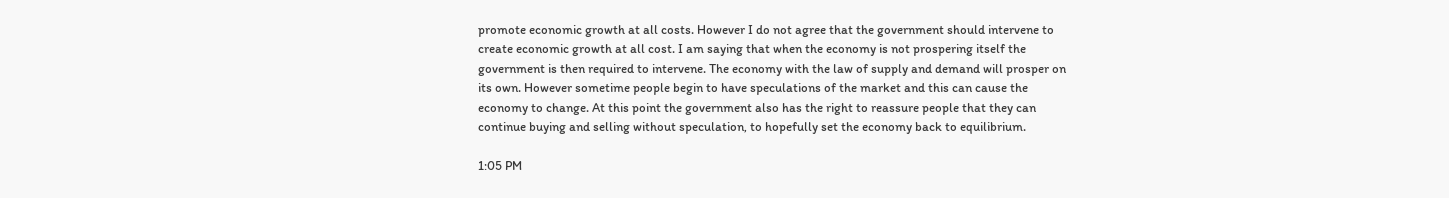promote economic growth at all costs. However I do not agree that the government should intervene to create economic growth at all cost. I am saying that when the economy is not prospering itself the government is then required to intervene. The economy with the law of supply and demand will prosper on its own. However sometime people begin to have speculations of the market and this can cause the economy to change. At this point the government also has the right to reassure people that they can continue buying and selling without speculation, to hopefully set the economy back to equilibrium.

1:05 PM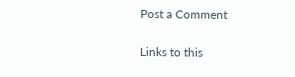Post a Comment

Links to this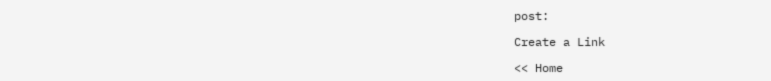post:

Create a Link

<< Home